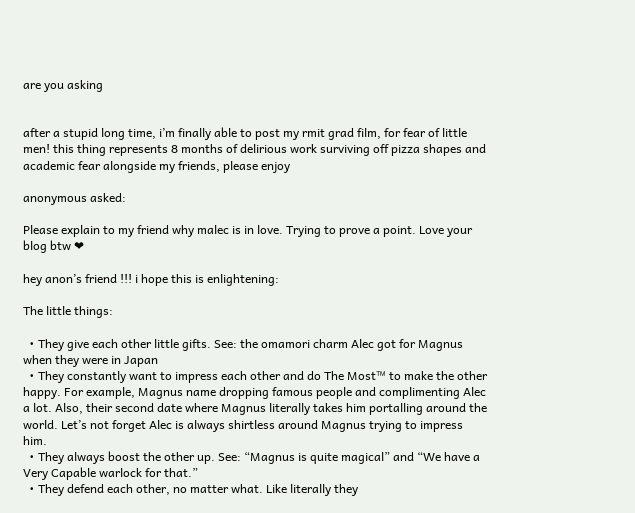are you asking


after a stupid long time, i’m finally able to post my rmit grad film, for fear of little men! this thing represents 8 months of delirious work surviving off pizza shapes and academic fear alongside my friends, please enjoy

anonymous asked:

Please explain to my friend why malec is in love. Trying to prove a point. Love your blog btw ❤

hey anon’s friend !!! i hope this is enlightening:

The little things:

  • They give each other little gifts. See: the omamori charm Alec got for Magnus when they were in Japan
  • They constantly want to impress each other and do The Most™ to make the other happy. For example, Magnus name dropping famous people and complimenting Alec a lot. Also, their second date where Magnus literally takes him portalling around the world. Let’s not forget Alec is always shirtless around Magnus trying to impress him.
  • They always boost the other up. See: “Magnus is quite magical” and “We have a Very Capable warlock for that.”
  • They defend each other, no matter what. Like literally they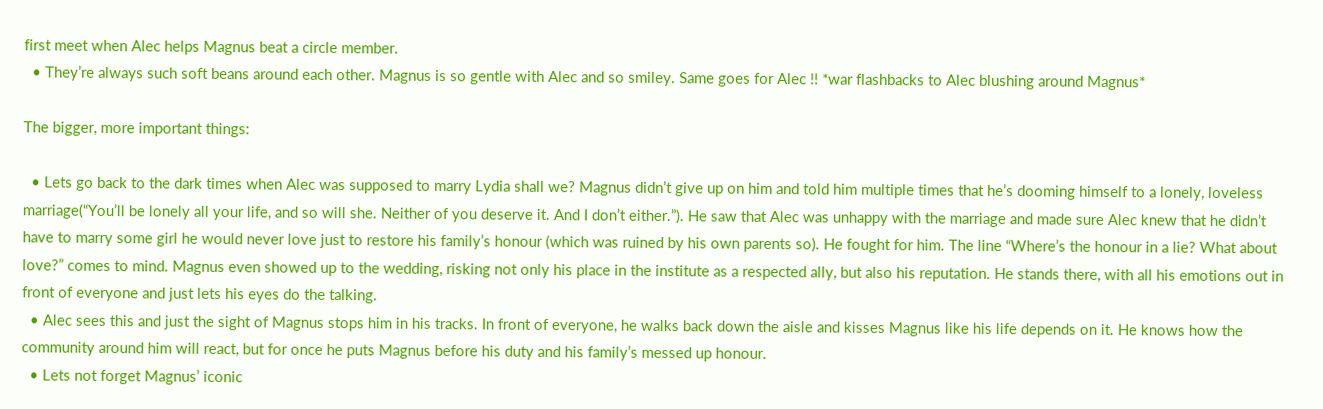first meet when Alec helps Magnus beat a circle member.
  • They’re always such soft beans around each other. Magnus is so gentle with Alec and so smiley. Same goes for Alec !! *war flashbacks to Alec blushing around Magnus*

The bigger, more important things:

  • Lets go back to the dark times when Alec was supposed to marry Lydia shall we? Magnus didn’t give up on him and told him multiple times that he’s dooming himself to a lonely, loveless marriage(“You’ll be lonely all your life, and so will she. Neither of you deserve it. And I don’t either.”). He saw that Alec was unhappy with the marriage and made sure Alec knew that he didn’t have to marry some girl he would never love just to restore his family’s honour (which was ruined by his own parents so). He fought for him. The line “Where’s the honour in a lie? What about love?” comes to mind. Magnus even showed up to the wedding, risking not only his place in the institute as a respected ally, but also his reputation. He stands there, with all his emotions out in front of everyone and just lets his eyes do the talking.
  • Alec sees this and just the sight of Magnus stops him in his tracks. In front of everyone, he walks back down the aisle and kisses Magnus like his life depends on it. He knows how the community around him will react, but for once he puts Magnus before his duty and his family’s messed up honour.
  • Lets not forget Magnus’ iconic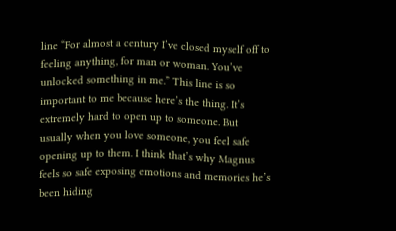line “For almost a century I’ve closed myself off to feeling anything, for man or woman. You’ve unlocked something in me.” This line is so important to me because here’s the thing. It’s extremely hard to open up to someone. But usually when you love someone, you feel safe opening up to them. I think that’s why Magnus feels so safe exposing emotions and memories he’s been hiding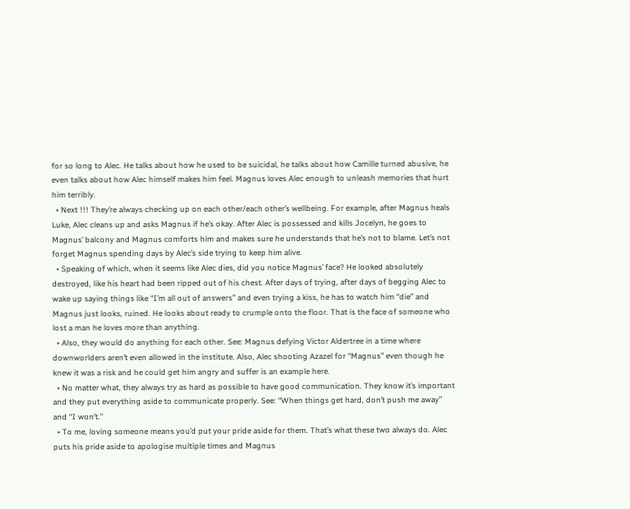for so long to Alec. He talks about how he used to be suicidal, he talks about how Camille turned abusive, he even talks about how Alec himself makes him feel. Magnus loves Alec enough to unleash memories that hurt him terribly.
  • Next !!! They’re always checking up on each other/each other’s wellbeing. For example, after Magnus heals Luke, Alec cleans up and asks Magnus if he’s okay. After Alec is possessed and kills Jocelyn, he goes to Magnus’ balcony and Magnus comforts him and makes sure he understands that he’s not to blame. Let’s not forget Magnus spending days by Alec’s side trying to keep him alive.
  • Speaking of which, when it seems like Alec dies, did you notice Magnus’ face? He looked absolutely destroyed, like his heart had been ripped out of his chest. After days of trying, after days of begging Alec to wake up saying things like “I’m all out of answers” and even trying a kiss, he has to watch him “die” and Magnus just looks, ruined. He looks about ready to crumple onto the floor. That is the face of someone who lost a man he loves more than anything.
  • Also, they would do anything for each other. See: Magnus defying Victor Aldertree in a time where downworlders aren’t even allowed in the institute. Also, Alec shooting Azazel for “Magnus” even though he knew it was a risk and he could get him angry and suffer is an example here.
  • No matter what, they always try as hard as possible to have good communication. They know it’s important and they put everything aside to communicate properly. See: “When things get hard, don’t push me away” and “I won’t.”
  • To me, loving someone means you’d put your pride aside for them. That’s what these two always do. Alec puts his pride aside to apologise multiple times and Magnus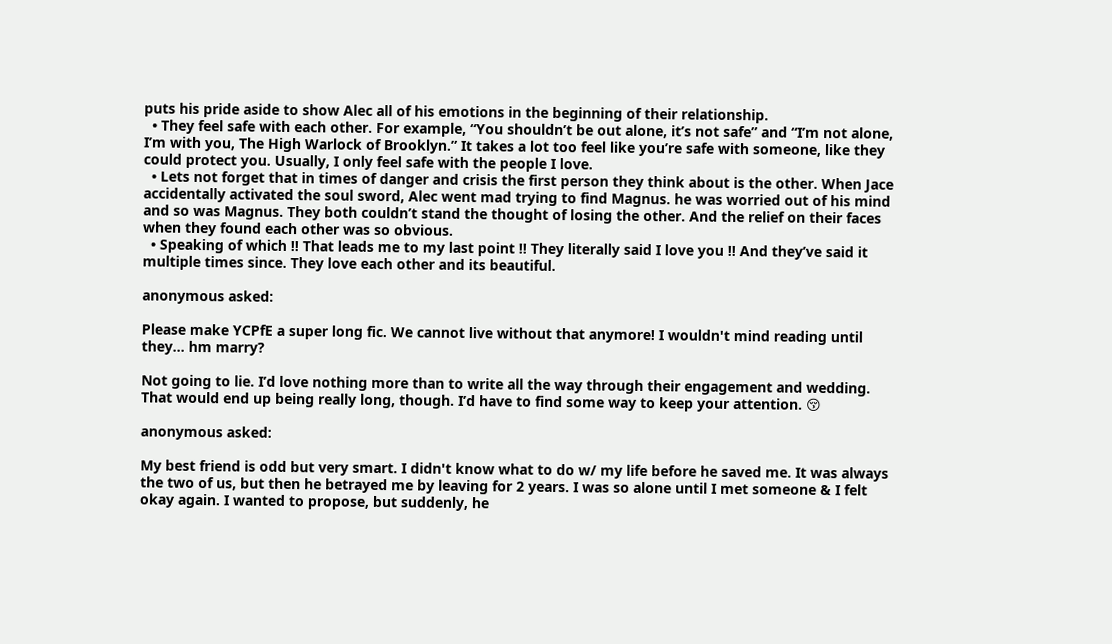puts his pride aside to show Alec all of his emotions in the beginning of their relationship.
  • They feel safe with each other. For example, “You shouldn’t be out alone, it’s not safe” and “I’m not alone, I’m with you, The High Warlock of Brooklyn.” It takes a lot too feel like you’re safe with someone, like they could protect you. Usually, I only feel safe with the people I love.
  • Lets not forget that in times of danger and crisis the first person they think about is the other. When Jace accidentally activated the soul sword, Alec went mad trying to find Magnus. he was worried out of his mind and so was Magnus. They both couldn’t stand the thought of losing the other. And the relief on their faces when they found each other was so obvious.
  • Speaking of which !! That leads me to my last point !! They literally said I love you !! And they’ve said it multiple times since. They love each other and its beautiful.

anonymous asked:

Please make YCPfE a super long fic. We cannot live without that anymore! I wouldn't mind reading until they... hm marry?

Not going to lie. I’d love nothing more than to write all the way through their engagement and wedding. That would end up being really long, though. I’d have to find some way to keep your attention. 😚

anonymous asked:

My best friend is odd but very smart. I didn't know what to do w/ my life before he saved me. It was always the two of us, but then he betrayed me by leaving for 2 years. I was so alone until I met someone & I felt okay again. I wanted to propose, but suddenly, he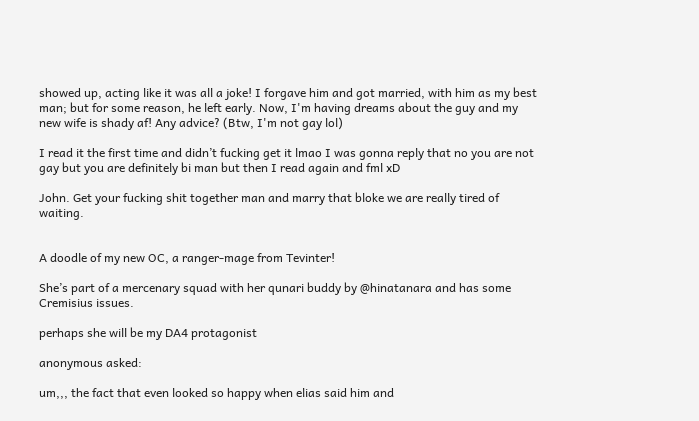showed up, acting like it was all a joke! I forgave him and got married, with him as my best man; but for some reason, he left early. Now, I'm having dreams about the guy and my new wife is shady af! Any advice? (Btw, I'm not gay lol)

I read it the first time and didn’t fucking get it lmao I was gonna reply that no you are not gay but you are definitely bi man but then I read again and fml xD

John. Get your fucking shit together man and marry that bloke we are really tired of waiting.


A doodle of my new OC, a ranger-mage from Tevinter!

She’s part of a mercenary squad with her qunari buddy by @hinatanara and has some Cremisius issues.

perhaps she will be my DA4 protagonist

anonymous asked:

um,,, the fact that even looked so happy when elias said him and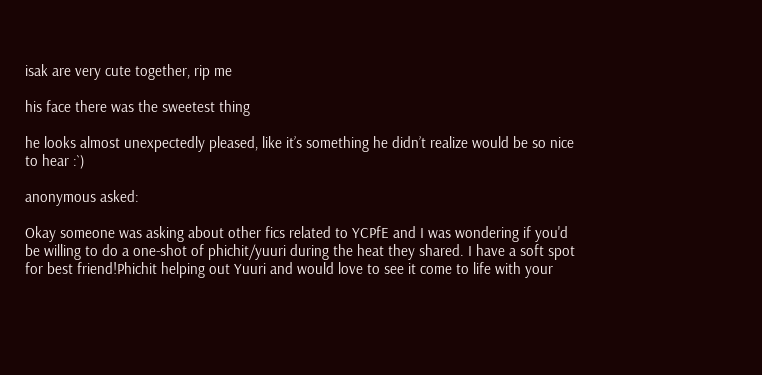isak are very cute together, rip me

his face there was the sweetest thing

he looks almost unexpectedly pleased, like it’s something he didn’t realize would be so nice to hear :`)

anonymous asked:

Okay someone was asking about other fics related to YCPfE and I was wondering if you'd be willing to do a one-shot of phichit/yuuri during the heat they shared. I have a soft spot for best friend!Phichit helping out Yuuri and would love to see it come to life with your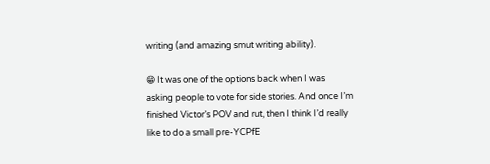writing (and amazing smut writing ability).

😁 It was one of the options back when I was asking people to vote for side stories. And once I’m finished Victor’s POV and rut, then I think I’d really like to do a small pre-YCPfE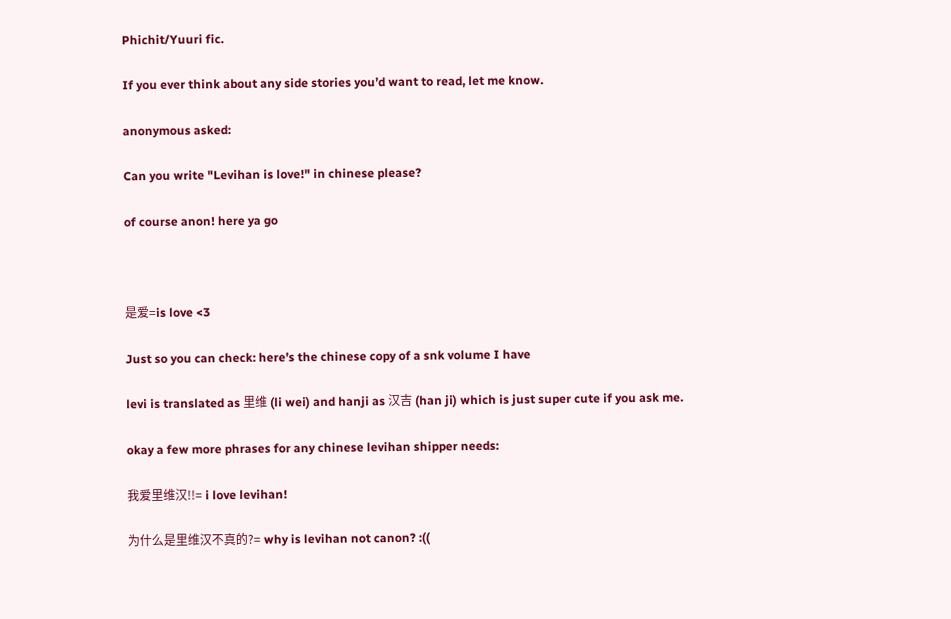Phichit/Yuuri fic.

If you ever think about any side stories you’d want to read, let me know.

anonymous asked:

Can you write "Levihan is love!" in chinese please?

of course anon! here ya go



是爱=is love <3

Just so you can check: here’s the chinese copy of a snk volume I have

levi is translated as 里维 (li wei) and hanji as 汉吉 (han ji) which is just super cute if you ask me.

okay a few more phrases for any chinese levihan shipper needs:

我爱里维汉!!= i love levihan!

为什么是里维汉不真的?= why is levihan not canon? :((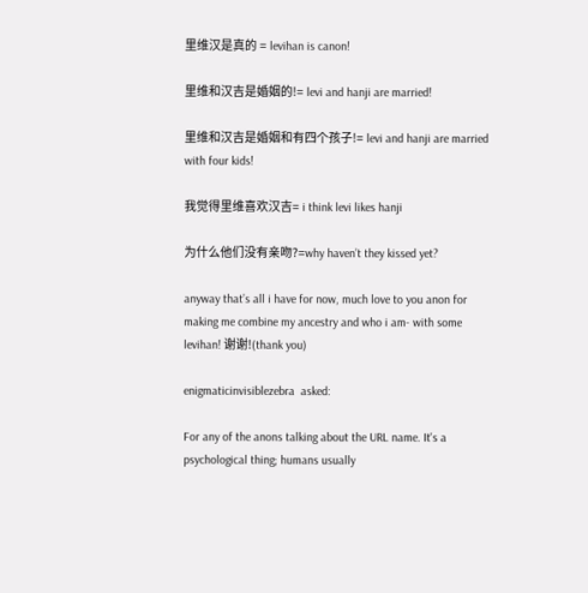里维汉是真的 = levihan is canon!

里维和汉吉是婚姻的!= levi and hanji are married!

里维和汉吉是婚姻和有四个孩子!= levi and hanji are married with four kids!

我觉得里维喜欢汉吉= i think levi likes hanji

为什么他们没有亲吻?=why haven’t they kissed yet?

anyway that’s all i have for now, much love to you anon for making me combine my ancestry and who i am- with some levihan! 谢谢!(thank you)

enigmaticinvisiblezebra  asked:

For any of the anons talking about the URL name. It's a psychological thing; humans usually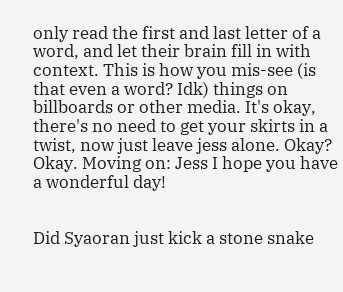only read the first and last letter of a word, and let their brain fill in with context. This is how you mis-see (is that even a word? Idk) things on billboards or other media. It's okay, there's no need to get your skirts in a twist, now just leave jess alone. Okay? Okay. Moving on: Jess I hope you have a wonderful day!


Did Syaoran just kick a stone snake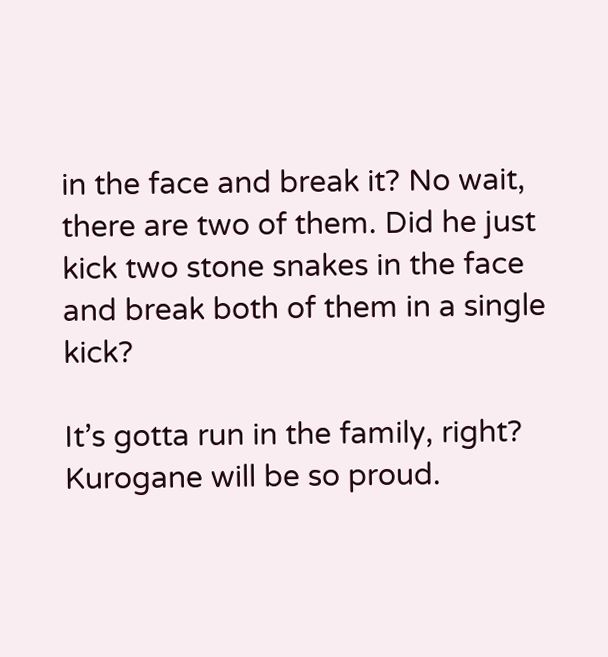in the face and break it? No wait, there are two of them. Did he just kick two stone snakes in the face and break both of them in a single kick?

It’s gotta run in the family, right? Kurogane will be so proud.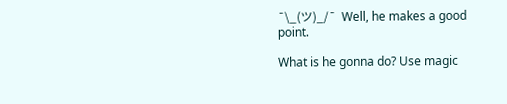¯\_(ツ)_/¯  Well, he makes a good point.

What is he gonna do? Use magic